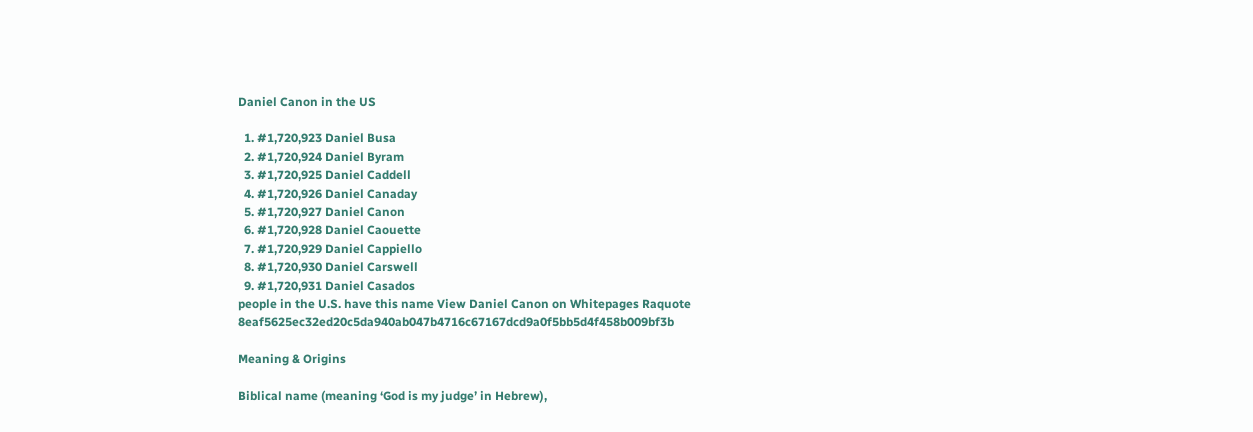Daniel Canon in the US

  1. #1,720,923 Daniel Busa
  2. #1,720,924 Daniel Byram
  3. #1,720,925 Daniel Caddell
  4. #1,720,926 Daniel Canaday
  5. #1,720,927 Daniel Canon
  6. #1,720,928 Daniel Caouette
  7. #1,720,929 Daniel Cappiello
  8. #1,720,930 Daniel Carswell
  9. #1,720,931 Daniel Casados
people in the U.S. have this name View Daniel Canon on Whitepages Raquote 8eaf5625ec32ed20c5da940ab047b4716c67167dcd9a0f5bb5d4f458b009bf3b

Meaning & Origins

Biblical name (meaning ‘God is my judge’ in Hebrew),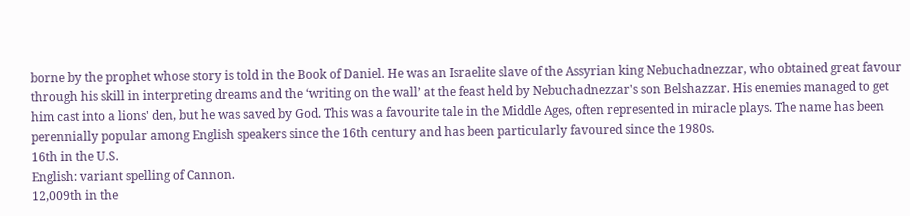borne by the prophet whose story is told in the Book of Daniel. He was an Israelite slave of the Assyrian king Nebuchadnezzar, who obtained great favour through his skill in interpreting dreams and the ‘writing on the wall’ at the feast held by Nebuchadnezzar's son Belshazzar. His enemies managed to get him cast into a lions' den, but he was saved by God. This was a favourite tale in the Middle Ages, often represented in miracle plays. The name has been perennially popular among English speakers since the 16th century and has been particularly favoured since the 1980s.
16th in the U.S.
English: variant spelling of Cannon.
12,009th in the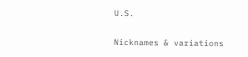U.S.

Nicknames & variations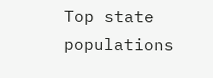Top state populations